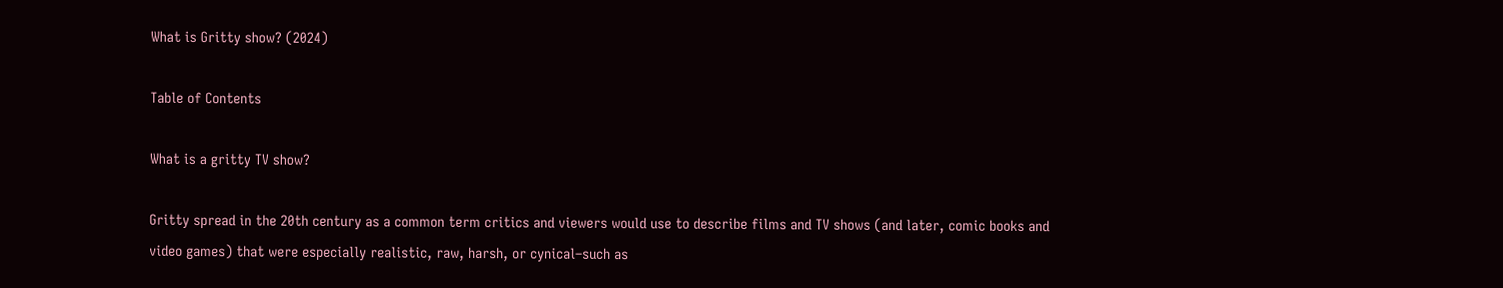What is Gritty show? (2024)

Table of Contents

What is a gritty TV show?

Gritty spread in the 20th century as a common term critics and viewers would use to describe films and TV shows (and later, comic books and video games) that were especially realistic, raw, harsh, or cynical–such as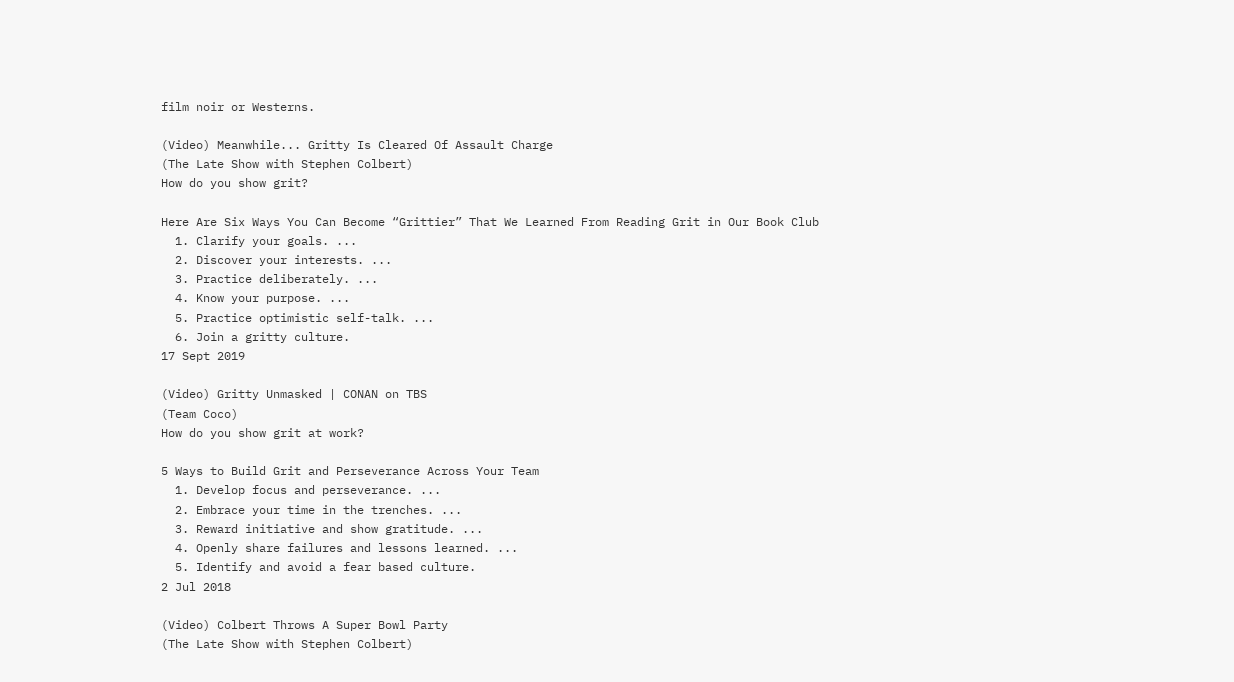film noir or Westerns.

(Video) Meanwhile... Gritty Is Cleared Of Assault Charge
(The Late Show with Stephen Colbert)
How do you show grit?

Here Are Six Ways You Can Become “Grittier” That We Learned From Reading Grit in Our Book Club
  1. Clarify your goals. ...
  2. Discover your interests. ...
  3. Practice deliberately. ...
  4. Know your purpose. ...
  5. Practice optimistic self-talk. ...
  6. Join a gritty culture.
17 Sept 2019

(Video) Gritty Unmasked | CONAN on TBS
(Team Coco)
How do you show grit at work?

5 Ways to Build Grit and Perseverance Across Your Team
  1. Develop focus and perseverance. ...
  2. Embrace your time in the trenches. ...
  3. Reward initiative and show gratitude. ...
  4. Openly share failures and lessons learned. ...
  5. Identify and avoid a fear based culture.
2 Jul 2018

(Video) Colbert Throws A Super Bowl Party
(The Late Show with Stephen Colbert)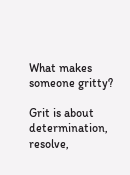What makes someone gritty?

Grit is about determination, resolve,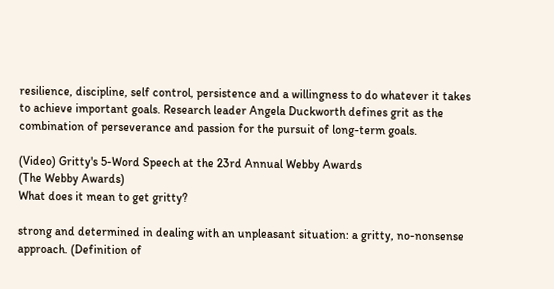resilience, discipline, self control, persistence and a willingness to do whatever it takes to achieve important goals. Research leader Angela Duckworth defines grit as the combination of perseverance and passion for the pursuit of long-term goals.

(Video) Gritty's 5-Word Speech at the 23rd Annual Webby Awards
(The Webby Awards)
What does it mean to get gritty?

strong and determined in dealing with an unpleasant situation: a gritty, no-nonsense approach. (Definition of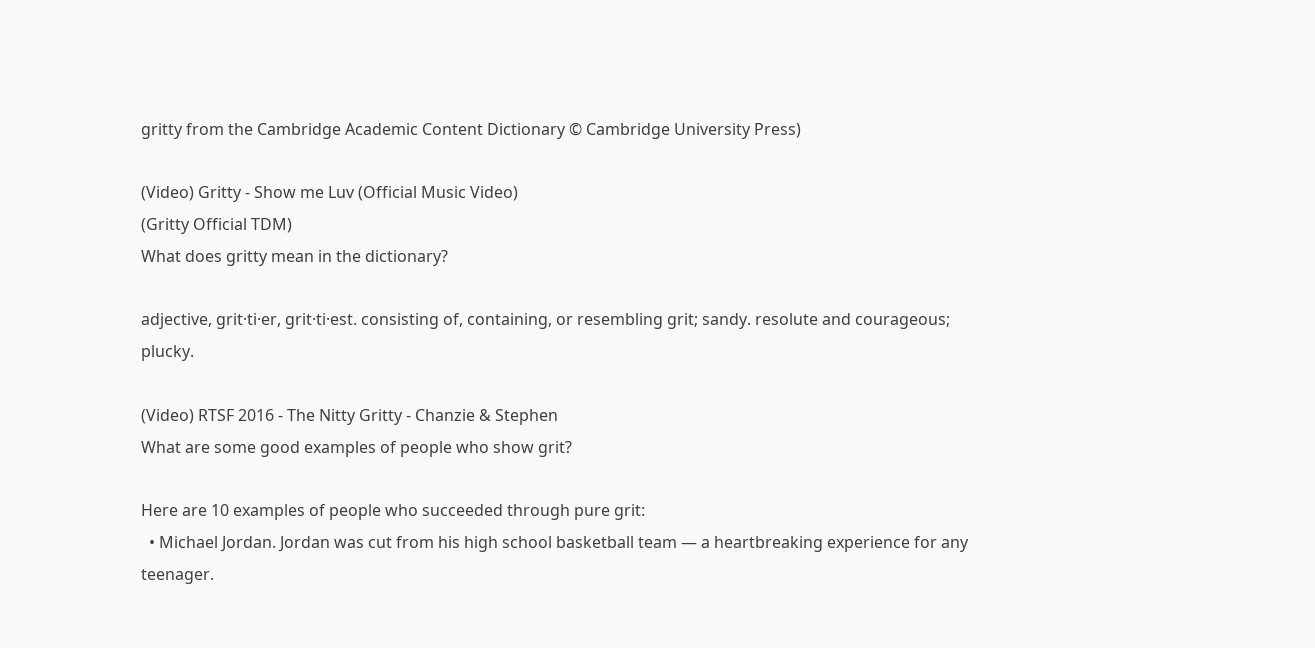gritty from the Cambridge Academic Content Dictionary © Cambridge University Press)

(Video) Gritty - Show me Luv (Official Music Video)
(Gritty Official TDM)
What does gritty mean in the dictionary?

adjective, grit·ti·er, grit·ti·est. consisting of, containing, or resembling grit; sandy. resolute and courageous; plucky.

(Video) RTSF 2016 - The Nitty Gritty - Chanzie & Stephen
What are some good examples of people who show grit?

Here are 10 examples of people who succeeded through pure grit:
  • Michael Jordan. Jordan was cut from his high school basketball team — a heartbreaking experience for any teenager.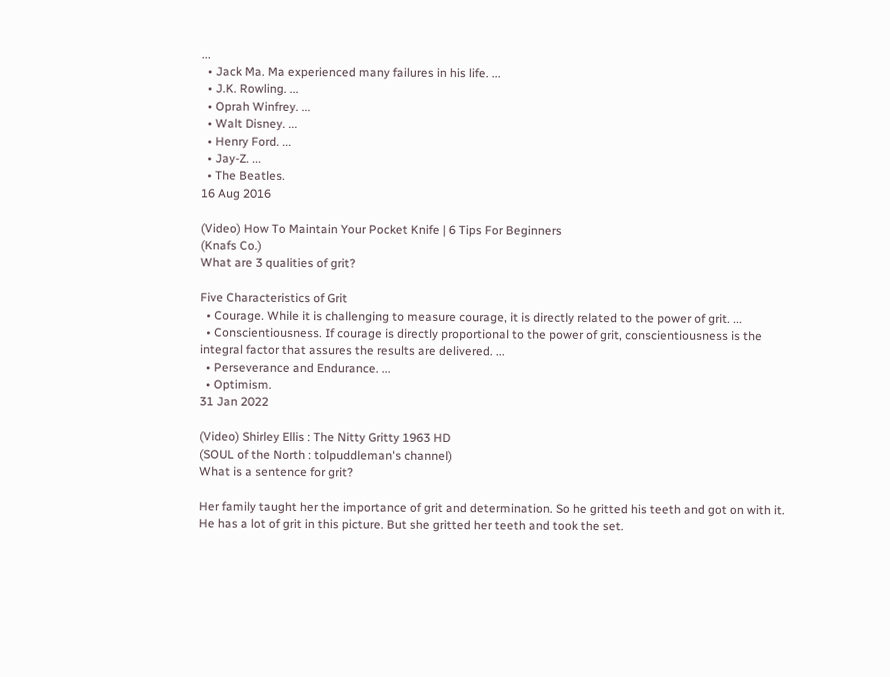...
  • Jack Ma. Ma experienced many failures in his life. ...
  • J.K. Rowling. ...
  • Oprah Winfrey. ...
  • Walt Disney. ...
  • Henry Ford. ...
  • Jay-Z. ...
  • The Beatles.
16 Aug 2016

(Video) How To Maintain Your Pocket Knife | 6 Tips For Beginners
(Knafs Co.)
What are 3 qualities of grit?

Five Characteristics of Grit
  • Courage. While it is challenging to measure courage, it is directly related to the power of grit. ...
  • Conscientiousness. If courage is directly proportional to the power of grit, conscientiousness is the integral factor that assures the results are delivered. ...
  • Perseverance and Endurance. ...
  • Optimism.
31 Jan 2022

(Video) Shirley Ellis : The Nitty Gritty 1963 HD
(SOUL of the North : tolpuddleman's channel)
What is a sentence for grit?

Her family taught her the importance of grit and determination. So he gritted his teeth and got on with it. He has a lot of grit in this picture. But she gritted her teeth and took the set.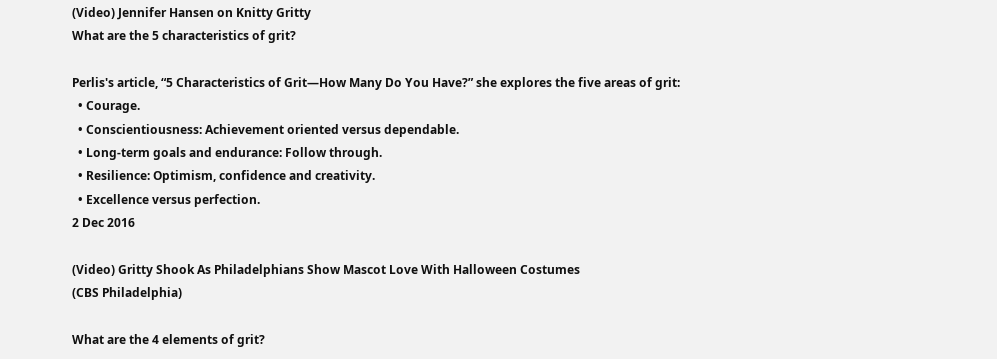(Video) Jennifer Hansen on Knitty Gritty
What are the 5 characteristics of grit?

Perlis's article, “5 Characteristics of Grit—How Many Do You Have?” she explores the five areas of grit:
  • Courage.
  • Conscientiousness: Achievement oriented versus dependable.
  • Long-term goals and endurance: Follow through.
  • Resilience: Optimism, confidence and creativity.
  • Excellence versus perfection.
2 Dec 2016

(Video) Gritty Shook As Philadelphians Show Mascot Love With Halloween Costumes
(CBS Philadelphia)

What are the 4 elements of grit?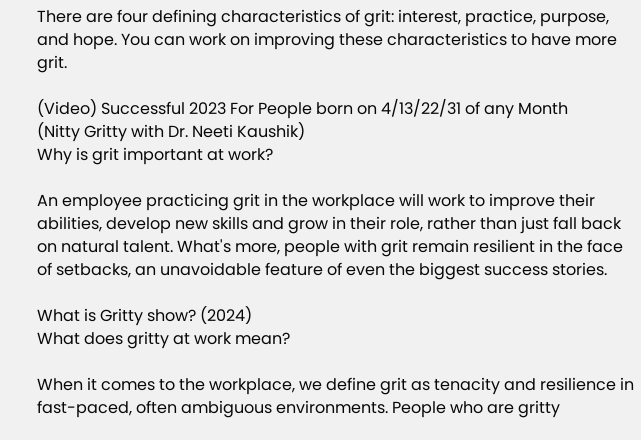There are four defining characteristics of grit: interest, practice, purpose, and hope. You can work on improving these characteristics to have more grit.

(Video) Successful 2023 For People born on 4/13/22/31 of any Month
(Nitty Gritty with Dr. Neeti Kaushik)
Why is grit important at work?

An employee practicing grit in the workplace will work to improve their abilities, develop new skills and grow in their role, rather than just fall back on natural talent. What's more, people with grit remain resilient in the face of setbacks, an unavoidable feature of even the biggest success stories.

What is Gritty show? (2024)
What does gritty at work mean?

When it comes to the workplace, we define grit as tenacity and resilience in fast-paced, often ambiguous environments. People who are gritty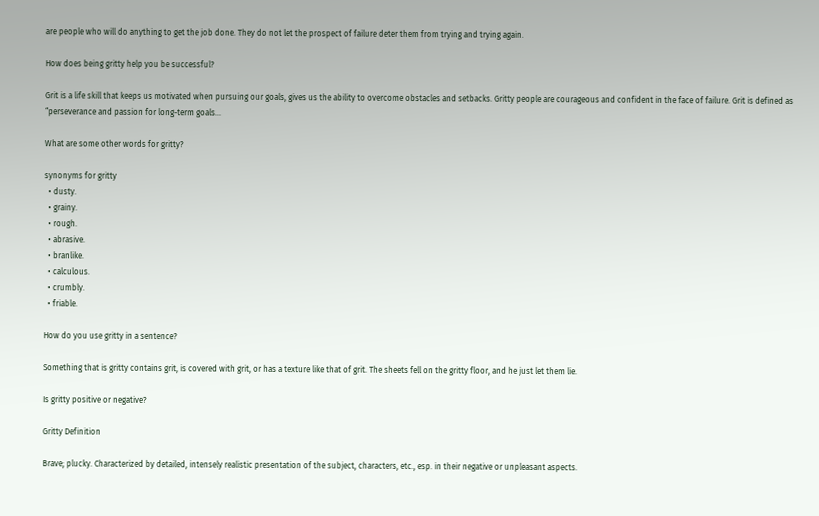are people who will do anything to get the job done. They do not let the prospect of failure deter them from trying and trying again.

How does being gritty help you be successful?

Grit is a life skill that keeps us motivated when pursuing our goals, gives us the ability to overcome obstacles and setbacks. Gritty people are courageous and confident in the face of failure. Grit is defined as “perseverance and passion for long-term goals…

What are some other words for gritty?

synonyms for gritty
  • dusty.
  • grainy.
  • rough.
  • abrasive.
  • branlike.
  • calculous.
  • crumbly.
  • friable.

How do you use gritty in a sentence?

Something that is gritty contains grit, is covered with grit, or has a texture like that of grit. The sheets fell on the gritty floor, and he just let them lie.

Is gritty positive or negative?

Gritty Definition

Brave; plucky. Characterized by detailed, intensely realistic presentation of the subject, characters, etc., esp. in their negative or unpleasant aspects.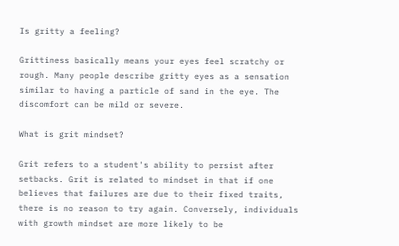Is gritty a feeling?

Grittiness basically means your eyes feel scratchy or rough. Many people describe gritty eyes as a sensation similar to having a particle of sand in the eye. The discomfort can be mild or severe.

What is grit mindset?

Grit refers to a student's ability to persist after setbacks. Grit is related to mindset in that if one believes that failures are due to their fixed traits, there is no reason to try again. Conversely, individuals with growth mindset are more likely to be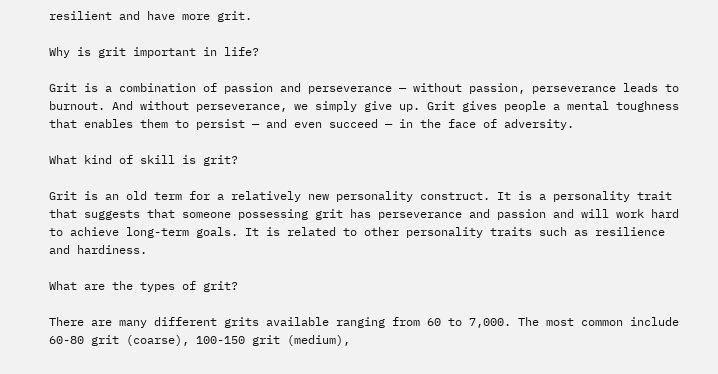resilient and have more grit.

Why is grit important in life?

Grit is a combination of passion and perseverance — without passion, perseverance leads to burnout. And without perseverance, we simply give up. Grit gives people a mental toughness that enables them to persist — and even succeed — in the face of adversity.

What kind of skill is grit?

Grit is an old term for a relatively new personality construct. It is a personality trait that suggests that someone possessing grit has perseverance and passion and will work hard to achieve long-term goals. It is related to other personality traits such as resilience and hardiness.

What are the types of grit?

There are many different grits available ranging from 60 to 7,000. The most common include 60-80 grit (coarse), 100-150 grit (medium),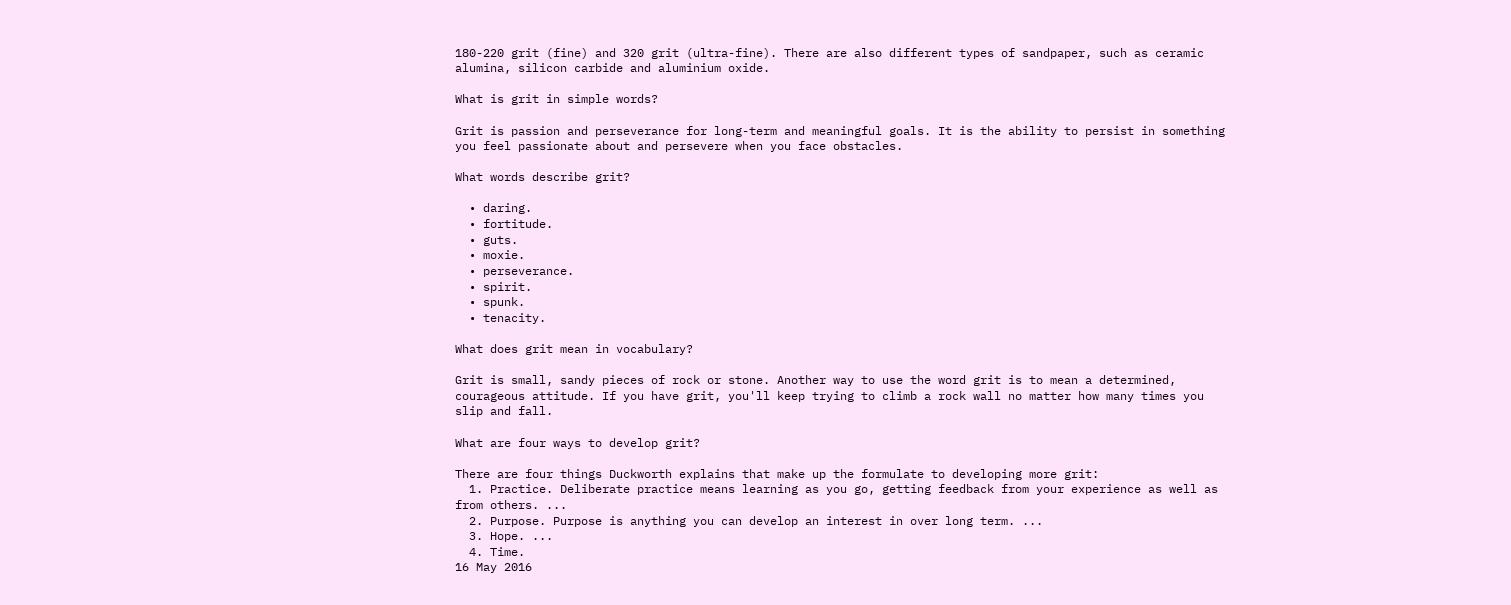180-220 grit (fine) and 320 grit (ultra-fine). There are also different types of sandpaper, such as ceramic alumina, silicon carbide and aluminium oxide.

What is grit in simple words?

Grit is passion and perseverance for long-term and meaningful goals. It is the ability to persist in something you feel passionate about and persevere when you face obstacles.

What words describe grit?

  • daring.
  • fortitude.
  • guts.
  • moxie.
  • perseverance.
  • spirit.
  • spunk.
  • tenacity.

What does grit mean in vocabulary?

Grit is small, sandy pieces of rock or stone. Another way to use the word grit is to mean a determined, courageous attitude. If you have grit, you'll keep trying to climb a rock wall no matter how many times you slip and fall.

What are four ways to develop grit?

There are four things Duckworth explains that make up the formulate to developing more grit:
  1. Practice. Deliberate practice means learning as you go, getting feedback from your experience as well as from others. ...
  2. Purpose. Purpose is anything you can develop an interest in over long term. ...
  3. Hope. ...
  4. Time.
16 May 2016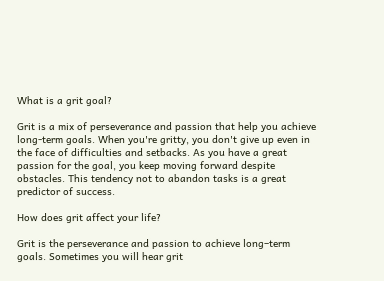What is a grit goal?

Grit is a mix of perseverance and passion that help you achieve long-term goals. When you're gritty, you don't give up even in the face of difficulties and setbacks. As you have a great passion for the goal, you keep moving forward despite obstacles. This tendency not to abandon tasks is a great predictor of success.

How does grit affect your life?

Grit is the perseverance and passion to achieve long–term goals. Sometimes you will hear grit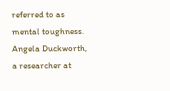referred to as mental toughness. Angela Duckworth, a researcher at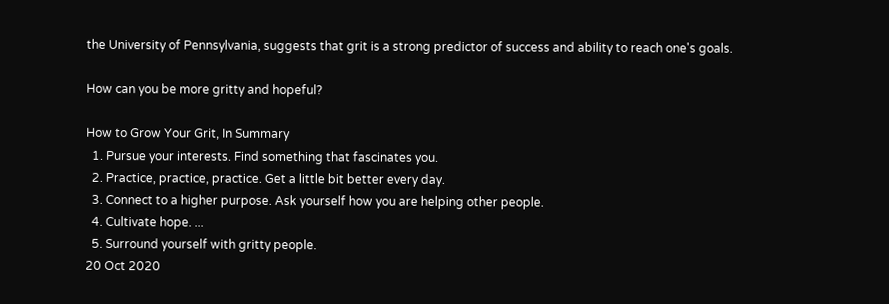the University of Pennsylvania, suggests that grit is a strong predictor of success and ability to reach one's goals.

How can you be more gritty and hopeful?

How to Grow Your Grit, In Summary
  1. Pursue your interests. Find something that fascinates you.
  2. Practice, practice, practice. Get a little bit better every day.
  3. Connect to a higher purpose. Ask yourself how you are helping other people.
  4. Cultivate hope. ...
  5. Surround yourself with gritty people.
20 Oct 2020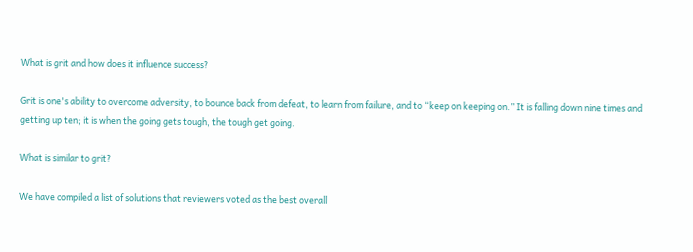What is grit and how does it influence success?

Grit is one's ability to overcome adversity, to bounce back from defeat, to learn from failure, and to “keep on keeping on.” It is falling down nine times and getting up ten; it is when the going gets tough, the tough get going.

What is similar to grit?

We have compiled a list of solutions that reviewers voted as the best overall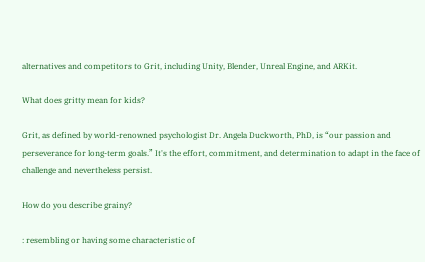alternatives and competitors to Grit, including Unity, Blender, Unreal Engine, and ARKit.

What does gritty mean for kids?

Grit, as defined by world-renowned psychologist Dr. Angela Duckworth, PhD, is “our passion and perseverance for long-term goals.” It's the effort, commitment, and determination to adapt in the face of challenge and nevertheless persist.

How do you describe grainy?

: resembling or having some characteristic of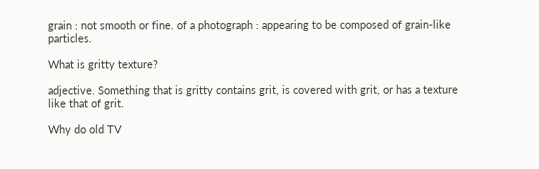grain : not smooth or fine. of a photograph : appearing to be composed of grain-like particles.

What is gritty texture?

adjective. Something that is gritty contains grit, is covered with grit, or has a texture like that of grit.

Why do old TV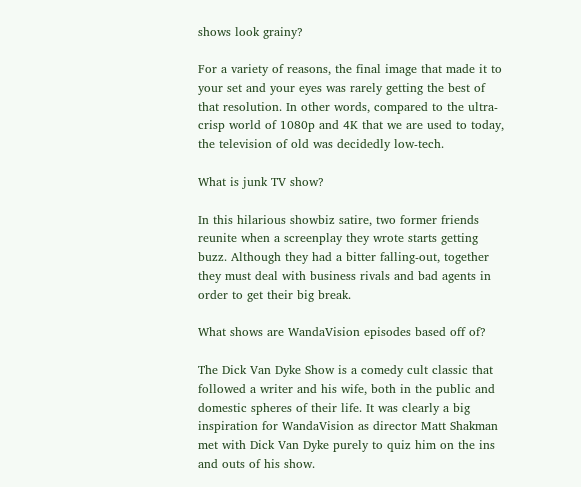shows look grainy?

For a variety of reasons, the final image that made it to your set and your eyes was rarely getting the best of that resolution. In other words, compared to the ultra-crisp world of 1080p and 4K that we are used to today, the television of old was decidedly low-tech.

What is junk TV show?

In this hilarious showbiz satire, two former friends reunite when a screenplay they wrote starts getting buzz. Although they had a bitter falling-out, together they must deal with business rivals and bad agents in order to get their big break.

What shows are WandaVision episodes based off of?

The Dick Van Dyke Show is a comedy cult classic that followed a writer and his wife, both in the public and domestic spheres of their life. It was clearly a big inspiration for WandaVision as director Matt Shakman met with Dick Van Dyke purely to quiz him on the ins and outs of his show.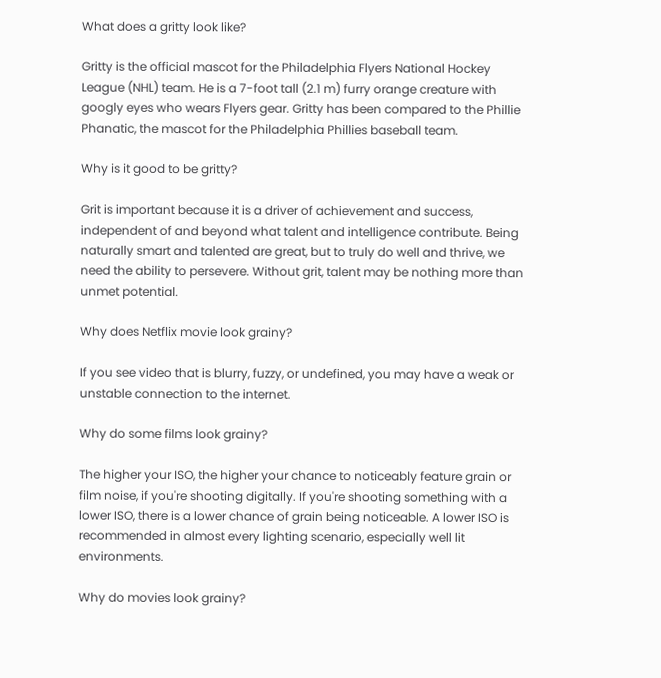What does a gritty look like?

Gritty is the official mascot for the Philadelphia Flyers National Hockey League (NHL) team. He is a 7-foot tall (2.1 m) furry orange creature with googly eyes who wears Flyers gear. Gritty has been compared to the Phillie Phanatic, the mascot for the Philadelphia Phillies baseball team.

Why is it good to be gritty?

Grit is important because it is a driver of achievement and success, independent of and beyond what talent and intelligence contribute. Being naturally smart and talented are great, but to truly do well and thrive, we need the ability to persevere. Without grit, talent may be nothing more than unmet potential.

Why does Netflix movie look grainy?

If you see video that is blurry, fuzzy, or undefined, you may have a weak or unstable connection to the internet.

Why do some films look grainy?

The higher your ISO, the higher your chance to noticeably feature grain or film noise, if you're shooting digitally. If you're shooting something with a lower ISO, there is a lower chance of grain being noticeable. A lower ISO is recommended in almost every lighting scenario, especially well lit environments.

Why do movies look grainy?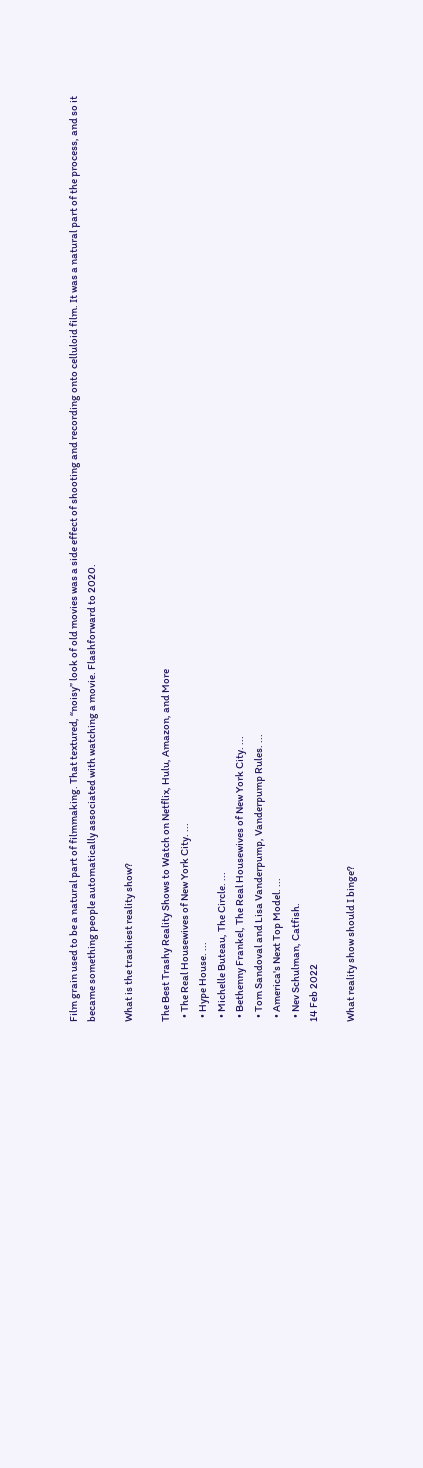Film grain used to be a natural part of filmmaking. That textured, “noisy” look of old movies was a side effect of shooting and recording onto celluloid film. It was a natural part of the process, and so it became something people automatically associated with watching a movie. Flashforward to 2020.

What is the trashiest reality show?

The Best Trashy Reality Shows to Watch on Netflix, Hulu, Amazon, and More
  • The Real Housewives of New York City. ...
  • Hype House. ...
  • Michelle Buteau, The Circle. ...
  • Bethenny Frankel, The Real Housewives of New York City. ...
  • Tom Sandoval and Lisa Vanderpump, Vanderpump Rules. ...
  • America's Next Top Model. ...
  • Nev Schulman, Catfish.
14 Feb 2022

What reality show should I binge?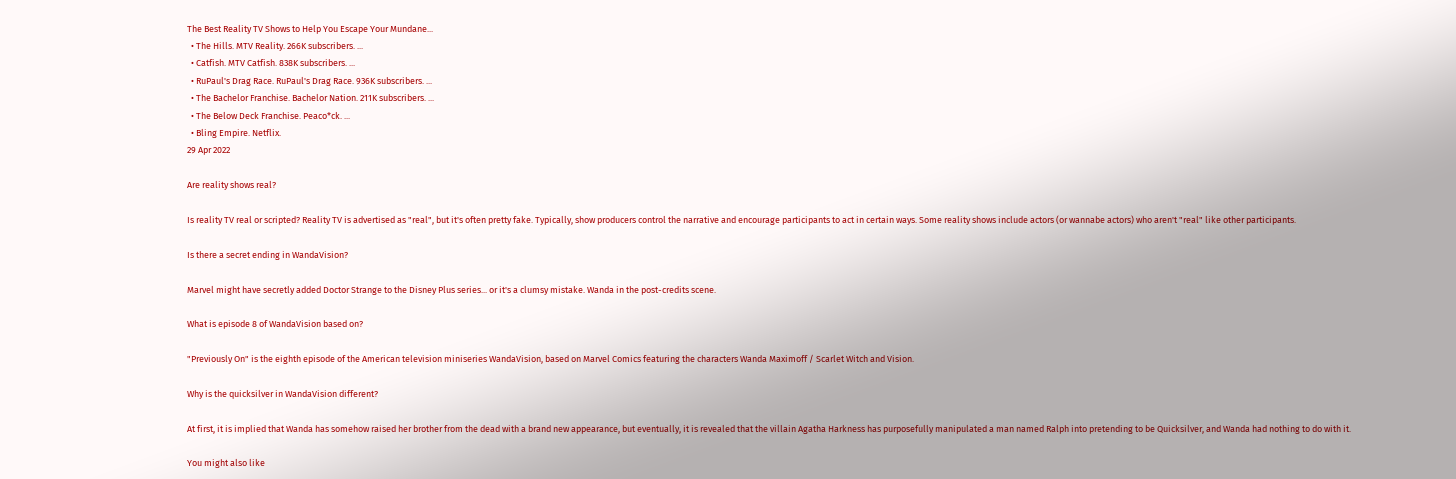The Best Reality TV Shows to Help You Escape Your Mundane...
  • The Hills. MTV Reality. 266K subscribers. ...
  • Catfish. MTV Catfish. 838K subscribers. ...
  • RuPaul's Drag Race. RuPaul's Drag Race. 936K subscribers. ...
  • The Bachelor Franchise. Bachelor Nation. 211K subscribers. ...
  • The Below Deck Franchise. Peaco*ck. ...
  • Bling Empire. Netflix.
29 Apr 2022

Are reality shows real?

Is reality TV real or scripted? Reality TV is advertised as "real", but it's often pretty fake. Typically, show producers control the narrative and encourage participants to act in certain ways. Some reality shows include actors (or wannabe actors) who aren't "real" like other participants.

Is there a secret ending in WandaVision?

Marvel might have secretly added Doctor Strange to the Disney Plus series... or it's a clumsy mistake. Wanda in the post-credits scene.

What is episode 8 of WandaVision based on?

"Previously On" is the eighth episode of the American television miniseries WandaVision, based on Marvel Comics featuring the characters Wanda Maximoff / Scarlet Witch and Vision.

Why is the quicksilver in WandaVision different?

At first, it is implied that Wanda has somehow raised her brother from the dead with a brand new appearance, but eventually, it is revealed that the villain Agatha Harkness has purposefully manipulated a man named Ralph into pretending to be Quicksilver, and Wanda had nothing to do with it.

You might also like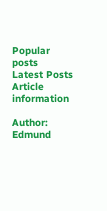Popular posts
Latest Posts
Article information

Author: Edmund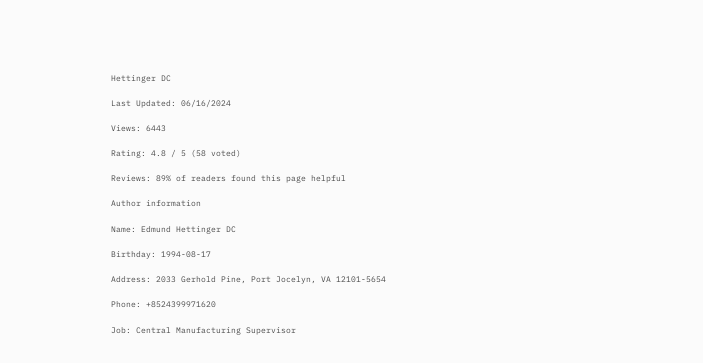Hettinger DC

Last Updated: 06/16/2024

Views: 6443

Rating: 4.8 / 5 (58 voted)

Reviews: 89% of readers found this page helpful

Author information

Name: Edmund Hettinger DC

Birthday: 1994-08-17

Address: 2033 Gerhold Pine, Port Jocelyn, VA 12101-5654

Phone: +8524399971620

Job: Central Manufacturing Supervisor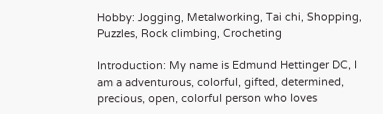Hobby: Jogging, Metalworking, Tai chi, Shopping, Puzzles, Rock climbing, Crocheting

Introduction: My name is Edmund Hettinger DC, I am a adventurous, colorful, gifted, determined, precious, open, colorful person who loves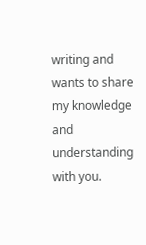writing and wants to share my knowledge and understanding with you.